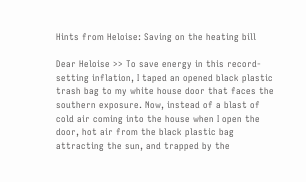Hints from Heloise: Saving on the heating bill

Dear Heloise >> To save energy in this record-setting inflation, I taped an opened black plastic trash bag to my white house door that faces the southern exposure. Now, instead of a blast of cold air coming into the house when I open the door, hot air from the black plastic bag attracting the sun, and trapped by the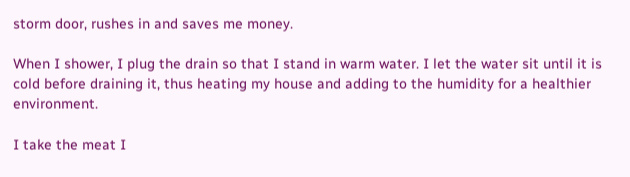storm door, rushes in and saves me money.

When I shower, I plug the drain so that I stand in warm water. I let the water sit until it is cold before draining it, thus heating my house and adding to the humidity for a healthier environment.

I take the meat I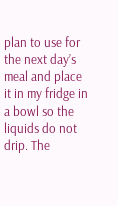plan to use for the next day’s meal and place it in my fridge in a bowl so the liquids do not drip. The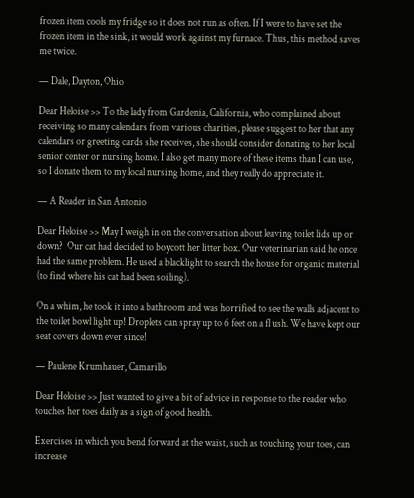frozen item cools my fridge so it does not run as often. If I were to have set the frozen item in the sink, it would work against my furnace. Thus, this method saves me twice.

— Dale, Dayton, Ohio

Dear Heloise >> To the lady from Gardenia, California, who complained about receiving so many calendars from various charities, please suggest to her that any calendars or greeting cards she receives, she should consider donating to her local senior center or nursing home. I also get many more of these items than I can use, so I donate them to my local nursing home, and they really do appreciate it.

— A Reader in San Antonio

Dear Heloise >> May I weigh in on the conversation about leaving toilet lids up or down?  Our cat had decided to boycott her litter box. Our veterinarian said he once had the same problem. He used a blacklight to search the house for organic material (to find where his cat had been soiling).

On a whim, he took it into a bathroom and was horrified to see the walls adjacent to the toilet bowl light up! Droplets can spray up to 6 feet on a fl ush. We have kept our seat covers down ever since!

— Paulene Krumhauer, Camarillo

Dear Heloise >> Just wanted to give a bit of advice in response to the reader who touches her toes daily as a sign of good health.

Exercises in which you bend forward at the waist, such as touching your toes, can increase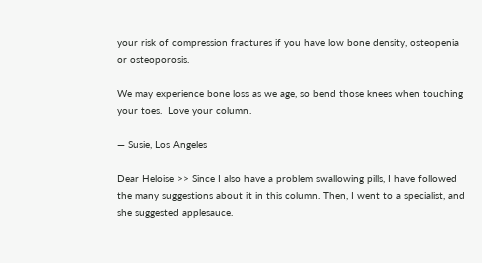your risk of compression fractures if you have low bone density, osteopenia or osteoporosis.

We may experience bone loss as we age, so bend those knees when touching your toes.  Love your column.

— Susie, Los Angeles

Dear Heloise >> Since I also have a problem swallowing pills, I have followed the many suggestions about it in this column. Then, I went to a specialist, and she suggested applesauce.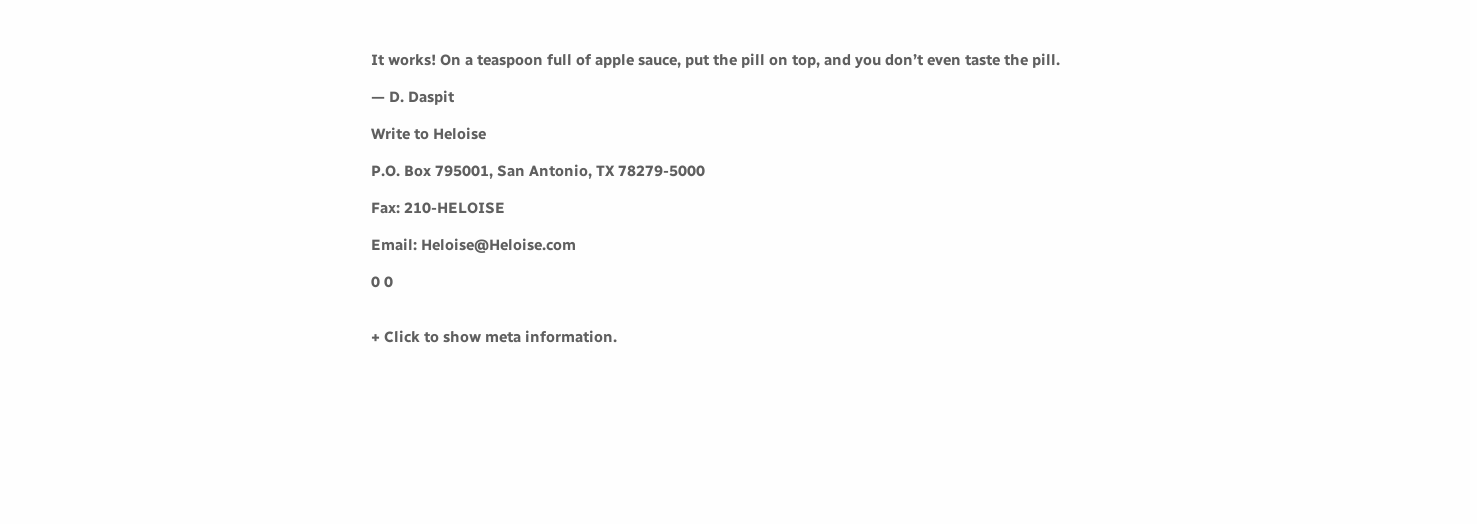It works! On a teaspoon full of apple sauce, put the pill on top, and you don’t even taste the pill.

— D. Daspit

Write to Heloise

P.O. Box 795001, San Antonio, TX 78279-5000

Fax: 210-HELOISE

Email: Heloise@Heloise.com

0 0


+ Click to show meta information.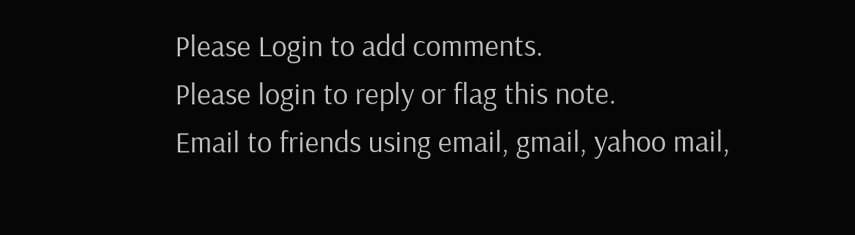Please Login to add comments.
Please login to reply or flag this note.
Email to friends using email, gmail, yahoo mail,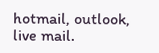hotmail, outlook, live mail.